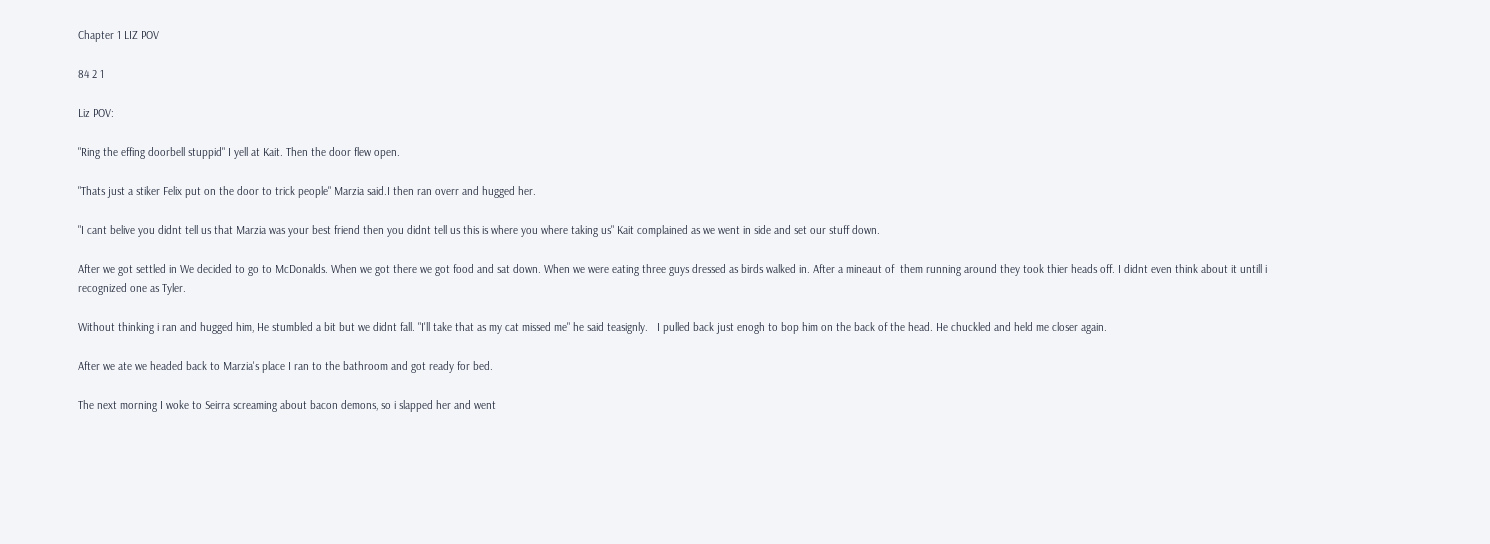Chapter 1 LIZ POV

84 2 1

Liz POV:

"Ring the effing doorbell stuppid" I yell at Kait. Then the door flew open.

"Thats just a stiker Felix put on the door to trick people" Marzia said.I then ran overr and hugged her.

"I cant belive you didnt tell us that Marzia was your best friend then you didnt tell us this is where you where taking us" Kait complained as we went in side and set our stuff down.

After we got settled in We decided to go to McDonalds. When we got there we got food and sat down. When we were eating three guys dressed as birds walked in. After a mineaut of  them running around they took thier heads off. I didnt even think about it untill i recognized one as Tyler.

Without thinking i ran and hugged him, He stumbled a bit but we didnt fall. "I'll take that as my cat missed me" he said teasignly.   I pulled back just enogh to bop him on the back of the head. He chuckled and held me closer again.

After we ate we headed back to Marzia's place I ran to the bathroom and got ready for bed.

The next morning I woke to Seirra screaming about bacon demons, so i slapped her and went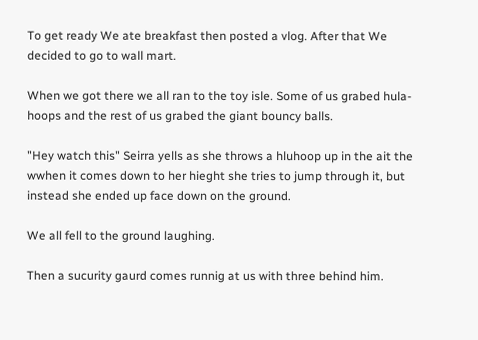To get ready We ate breakfast then posted a vlog. After that We decided to go to wall mart.

When we got there we all ran to the toy isle. Some of us grabed hula-hoops and the rest of us grabed the giant bouncy balls.

"Hey watch this" Seirra yells as she throws a hluhoop up in the ait the wwhen it comes down to her hieght she tries to jump through it, but instead she ended up face down on the ground.

We all fell to the ground laughing.

Then a sucurity gaurd comes runnig at us with three behind him.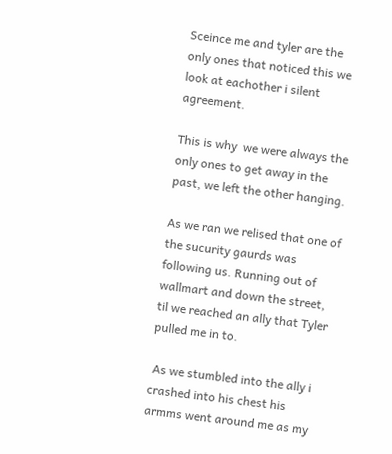Sceince me and tyler are the only ones that noticed this we look at eachother i silent agreement.

This is why  we were always the only ones to get away in the past, we left the other hanging.

As we ran we relised that one of the sucurity gaurds was following us. Running out of wallmart and down the street, til we reached an ally that Tyler pulled me in to.

 As we stumbled into the ally i crashed into his chest his armms went around me as my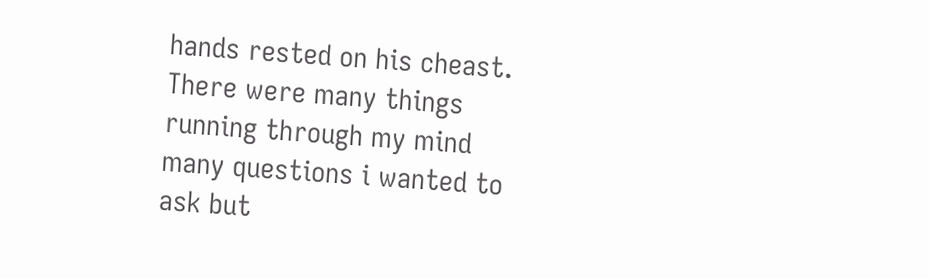hands rested on his cheast. There were many things running through my mind  many questions i wanted to ask but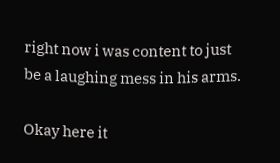right now i was content to just be a laughing mess in his arms.

Okay here it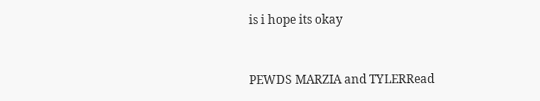is i hope its okay



PEWDS MARZIA and TYLERRead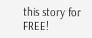this story for FREE!